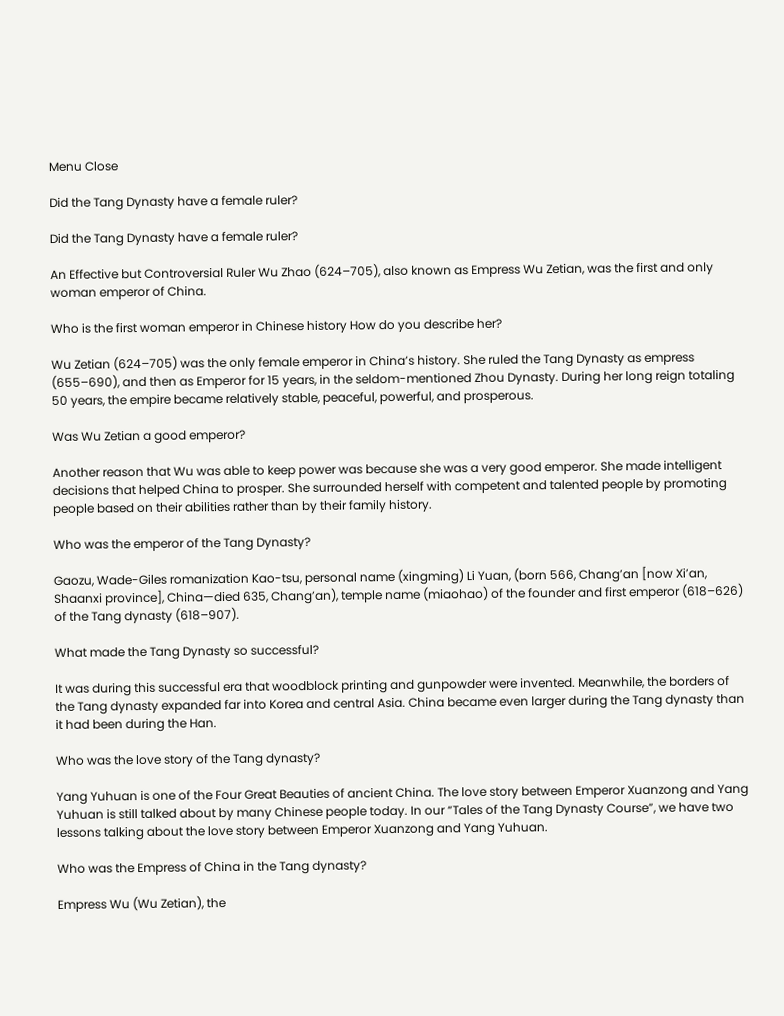Menu Close

Did the Tang Dynasty have a female ruler?

Did the Tang Dynasty have a female ruler?

An Effective but Controversial Ruler Wu Zhao (624–705), also known as Empress Wu Zetian, was the first and only woman emperor of China.

Who is the first woman emperor in Chinese history How do you describe her?

Wu Zetian (624–705) was the only female emperor in China’s history. She ruled the Tang Dynasty as empress (655–690), and then as Emperor for 15 years, in the seldom-mentioned Zhou Dynasty. During her long reign totaling 50 years, the empire became relatively stable, peaceful, powerful, and prosperous.

Was Wu Zetian a good emperor?

Another reason that Wu was able to keep power was because she was a very good emperor. She made intelligent decisions that helped China to prosper. She surrounded herself with competent and talented people by promoting people based on their abilities rather than by their family history.

Who was the emperor of the Tang Dynasty?

Gaozu, Wade-Giles romanization Kao-tsu, personal name (xingming) Li Yuan, (born 566, Chang’an [now Xi’an, Shaanxi province], China—died 635, Chang’an), temple name (miaohao) of the founder and first emperor (618–626) of the Tang dynasty (618–907).

What made the Tang Dynasty so successful?

It was during this successful era that woodblock printing and gunpowder were invented. Meanwhile, the borders of the Tang dynasty expanded far into Korea and central Asia. China became even larger during the Tang dynasty than it had been during the Han.

Who was the love story of the Tang dynasty?

Yang Yuhuan is one of the Four Great Beauties of ancient China. The love story between Emperor Xuanzong and Yang Yuhuan is still talked about by many Chinese people today. In our “Tales of the Tang Dynasty Course”, we have two lessons talking about the love story between Emperor Xuanzong and Yang Yuhuan.

Who was the Empress of China in the Tang dynasty?

Empress Wu (Wu Zetian), the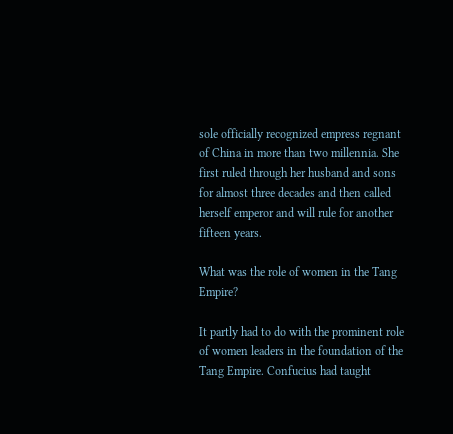sole officially recognized empress regnant of China in more than two millennia. She first ruled through her husband and sons for almost three decades and then called herself emperor and will rule for another fifteen years.

What was the role of women in the Tang Empire?

It partly had to do with the prominent role of women leaders in the foundation of the Tang Empire. Confucius had taught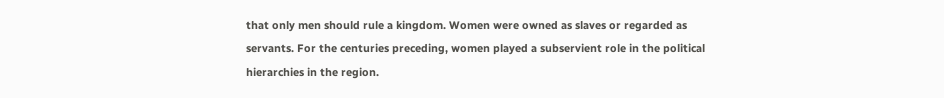that only men should rule a kingdom. Women were owned as slaves or regarded as servants. For the centuries preceding, women played a subservient role in the political hierarchies in the region.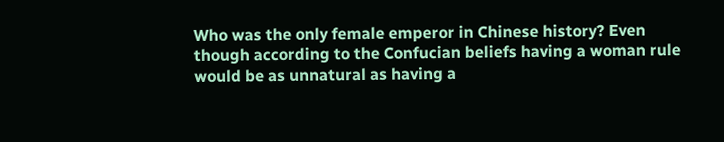Who was the only female emperor in Chinese history? Even though according to the Confucian beliefs having a woman rule would be as unnatural as having a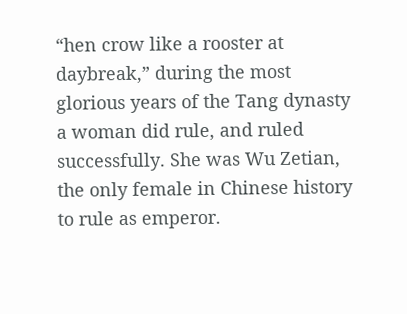“hen crow like a rooster at daybreak,” during the most glorious years of the Tang dynasty a woman did rule, and ruled successfully. She was Wu Zetian, the only female in Chinese history to rule as emperor.